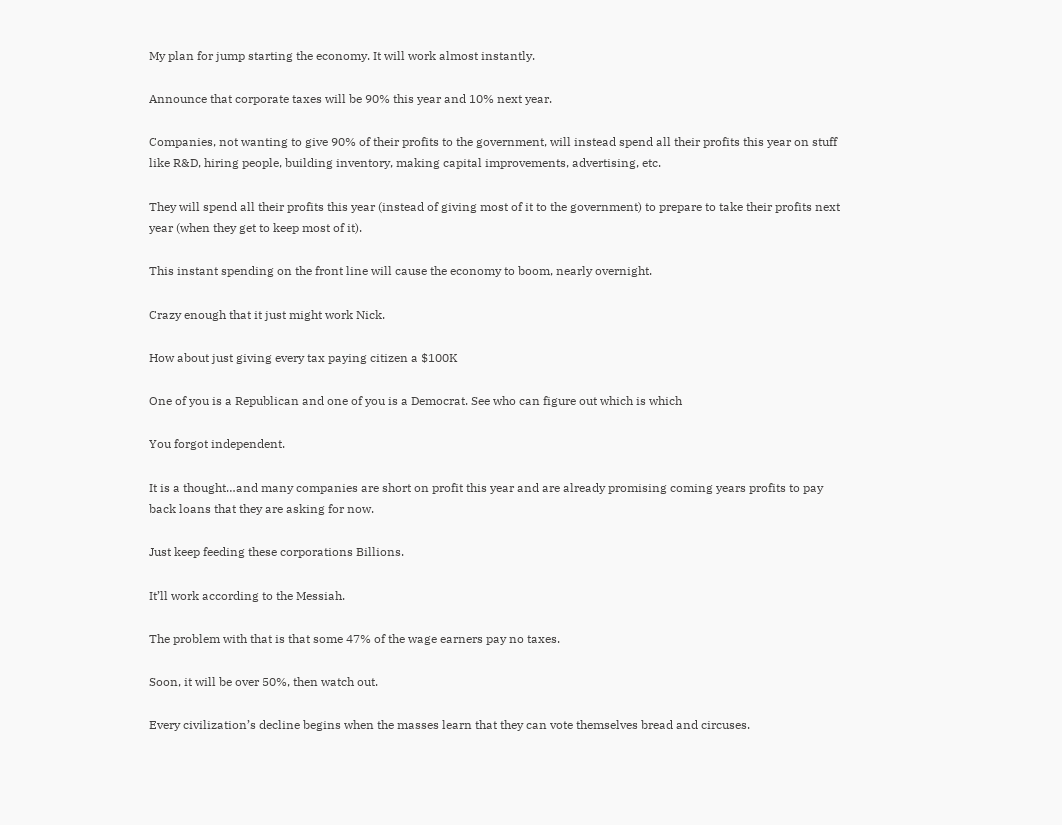My plan for jump starting the economy. It will work almost instantly.

Announce that corporate taxes will be 90% this year and 10% next year.

Companies, not wanting to give 90% of their profits to the government, will instead spend all their profits this year on stuff like R&D, hiring people, building inventory, making capital improvements, advertising, etc.

They will spend all their profits this year (instead of giving most of it to the government) to prepare to take their profits next year (when they get to keep most of it).

This instant spending on the front line will cause the economy to boom, nearly overnight.

Crazy enough that it just might work Nick.

How about just giving every tax paying citizen a $100K

One of you is a Republican and one of you is a Democrat. See who can figure out which is which

You forgot independent.

It is a thought…and many companies are short on profit this year and are already promising coming years profits to pay back loans that they are asking for now.

Just keep feeding these corporations Billions.

It’ll work according to the Messiah.

The problem with that is that some 47% of the wage earners pay no taxes.

Soon, it will be over 50%, then watch out.

Every civilization’s decline begins when the masses learn that they can vote themselves bread and circuses.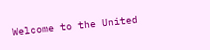Welcome to the United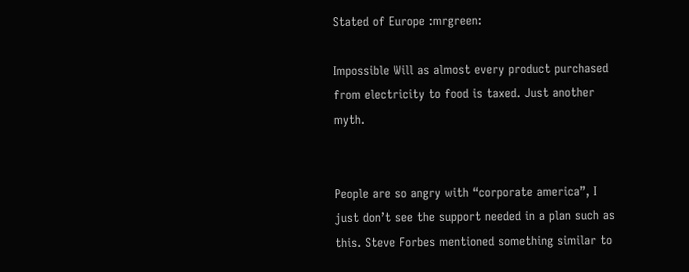Stated of Europe :mrgreen:

Impossible Will as almost every product purchased from electricity to food is taxed. Just another myth.


People are so angry with “corporate america”, I just don’t see the support needed in a plan such as this. Steve Forbes mentioned something similar to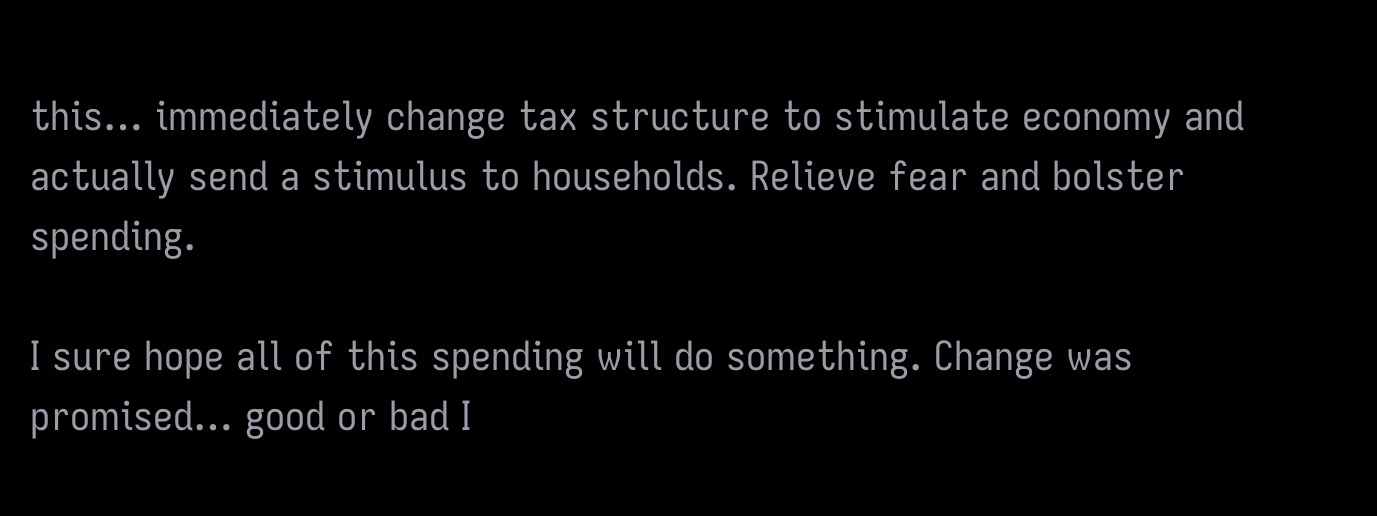this… immediately change tax structure to stimulate economy and actually send a stimulus to households. Relieve fear and bolster spending.

I sure hope all of this spending will do something. Change was promised… good or bad I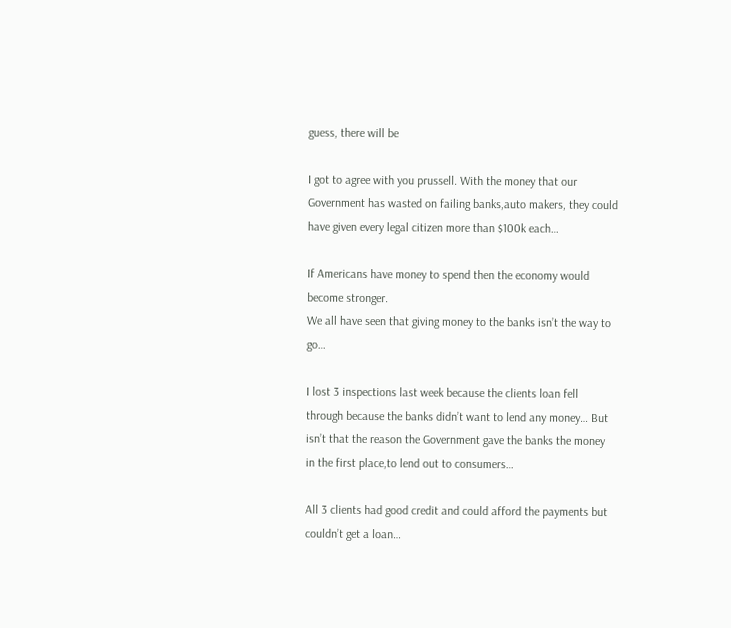guess, there will be

I got to agree with you prussell. With the money that our Government has wasted on failing banks,auto makers, they could have given every legal citizen more than $100k each…

If Americans have money to spend then the economy would become stronger.
We all have seen that giving money to the banks isn’t the way to go…

I lost 3 inspections last week because the clients loan fell through because the banks didn’t want to lend any money… But isn’t that the reason the Government gave the banks the money in the first place,to lend out to consumers…

All 3 clients had good credit and could afford the payments but couldn’t get a loan…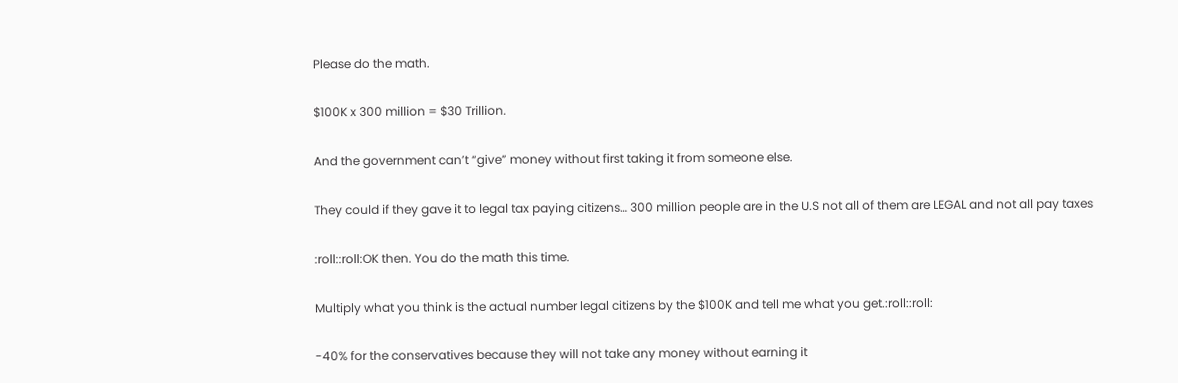Please do the math.

$100K x 300 million = $30 Trillion.

And the government can’t “give” money without first taking it from someone else.

They could if they gave it to legal tax paying citizens… 300 million people are in the U.S not all of them are LEGAL and not all pay taxes

:roll::roll:OK then. You do the math this time.

Multiply what you think is the actual number legal citizens by the $100K and tell me what you get.:roll::roll:

-40% for the conservatives because they will not take any money without earning it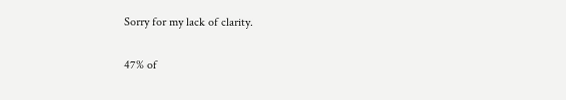Sorry for my lack of clarity.

47% of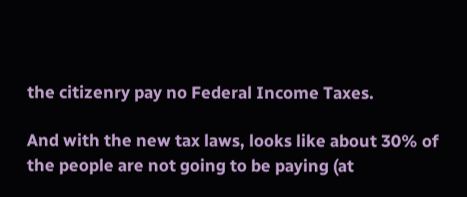the citizenry pay no Federal Income Taxes.

And with the new tax laws, looks like about 30% of the people are not going to be paying (at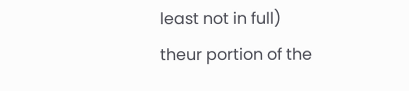least not in full) theur portion of the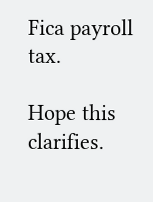Fica payroll tax.

Hope this clarifies.